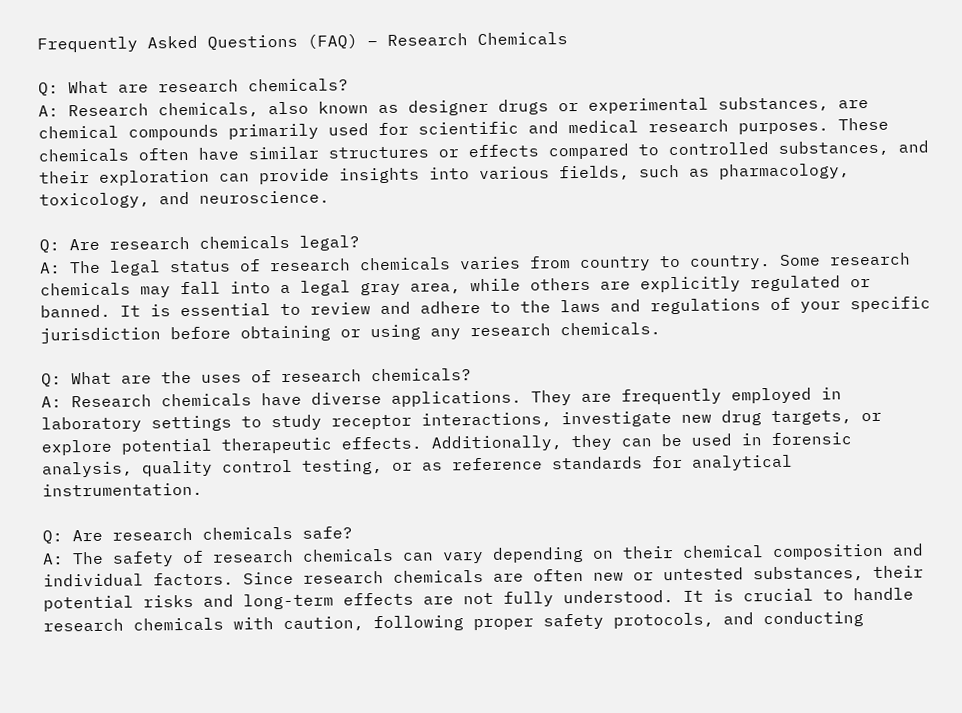Frequently Asked Questions (FAQ) – Research Chemicals

Q: What are research chemicals?
A: Research chemicals, also known as designer drugs or experimental substances, are chemical compounds primarily used for scientific and medical research purposes. These chemicals often have similar structures or effects compared to controlled substances, and their exploration can provide insights into various fields, such as pharmacology, toxicology, and neuroscience.

Q: Are research chemicals legal?
A: The legal status of research chemicals varies from country to country. Some research chemicals may fall into a legal gray area, while others are explicitly regulated or banned. It is essential to review and adhere to the laws and regulations of your specific jurisdiction before obtaining or using any research chemicals.

Q: What are the uses of research chemicals?
A: Research chemicals have diverse applications. They are frequently employed in laboratory settings to study receptor interactions, investigate new drug targets, or explore potential therapeutic effects. Additionally, they can be used in forensic analysis, quality control testing, or as reference standards for analytical instrumentation.

Q: Are research chemicals safe?
A: The safety of research chemicals can vary depending on their chemical composition and individual factors. Since research chemicals are often new or untested substances, their potential risks and long-term effects are not fully understood. It is crucial to handle research chemicals with caution, following proper safety protocols, and conducting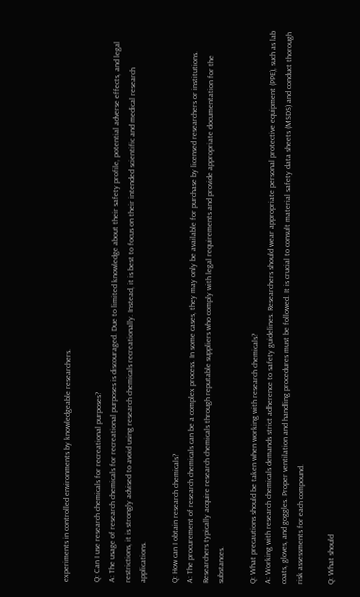experiments in controlled environments by knowledgeable researchers.

Q: Can I use research chemicals for recreational purposes?
A: The usage of research chemicals for recreational purposes is discouraged. Due to limited knowledge about their safety profile, potential adverse effects, and legal restrictions, it is strongly advised to avoid using research chemicals recreationally. Instead, it is best to focus on their intended scientific and medical research applications.

Q: How can I obtain research chemicals?
A: The procurement of research chemicals can be a complex process. In some cases, they may only be available for purchase by licensed researchers or institutions. Researchers typically acquire research chemicals through reputable suppliers who comply with legal requirements and provide appropriate documentation for the substances.

Q: What precautions should be taken when working with research chemicals?
A: Working with research chemicals demands strict adherence to safety guidelines. Researchers should wear appropriate personal protective equipment (PPE), such as lab coats, gloves, and goggles. Proper ventilation and handling procedures must be followed. It is crucial to consult material safety data sheets (MSDS) and conduct thorough risk assessments for each compound.

Q: What should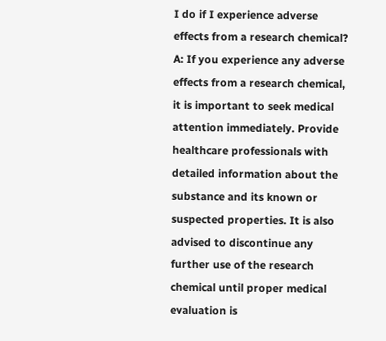I do if I experience adverse effects from a research chemical?
A: If you experience any adverse effects from a research chemical, it is important to seek medical attention immediately. Provide healthcare professionals with detailed information about the substance and its known or suspected properties. It is also advised to discontinue any further use of the research chemical until proper medical evaluation is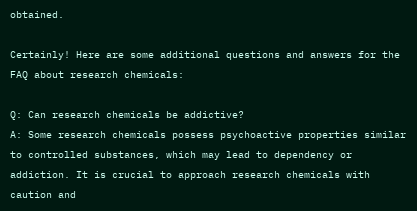obtained.

Certainly! Here are some additional questions and answers for the FAQ about research chemicals:

Q: Can research chemicals be addictive?
A: Some research chemicals possess psychoactive properties similar to controlled substances, which may lead to dependency or addiction. It is crucial to approach research chemicals with caution and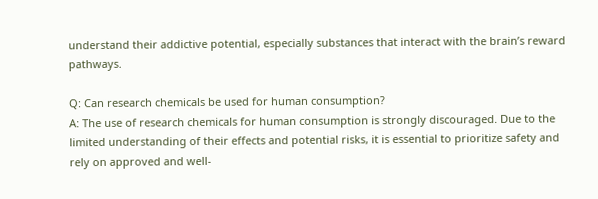understand their addictive potential, especially substances that interact with the brain’s reward pathways.

Q: Can research chemicals be used for human consumption?
A: The use of research chemicals for human consumption is strongly discouraged. Due to the limited understanding of their effects and potential risks, it is essential to prioritize safety and rely on approved and well-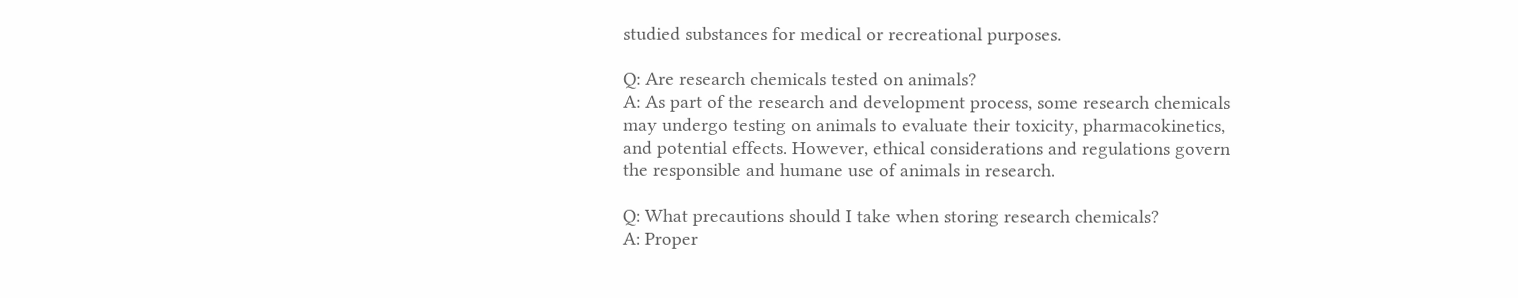studied substances for medical or recreational purposes.

Q: Are research chemicals tested on animals?
A: As part of the research and development process, some research chemicals may undergo testing on animals to evaluate their toxicity, pharmacokinetics, and potential effects. However, ethical considerations and regulations govern the responsible and humane use of animals in research.

Q: What precautions should I take when storing research chemicals?
A: Proper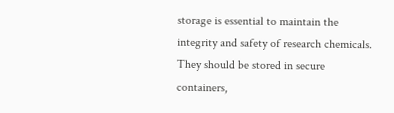storage is essential to maintain the integrity and safety of research chemicals. They should be stored in secure containers,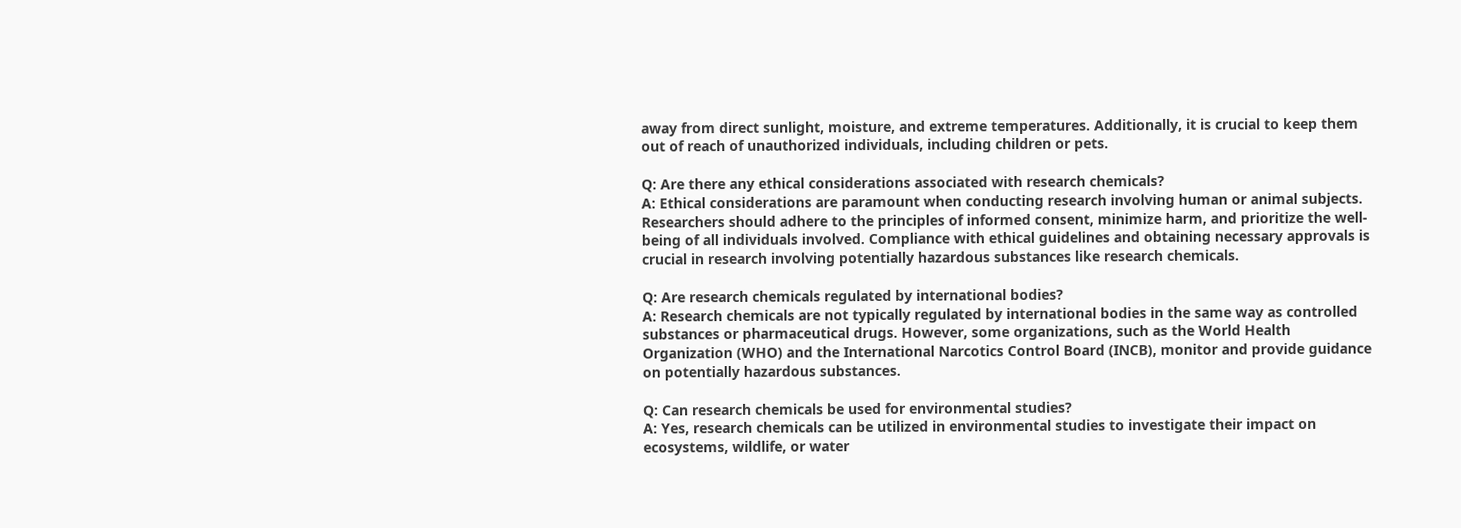away from direct sunlight, moisture, and extreme temperatures. Additionally, it is crucial to keep them out of reach of unauthorized individuals, including children or pets.

Q: Are there any ethical considerations associated with research chemicals?
A: Ethical considerations are paramount when conducting research involving human or animal subjects. Researchers should adhere to the principles of informed consent, minimize harm, and prioritize the well-being of all individuals involved. Compliance with ethical guidelines and obtaining necessary approvals is crucial in research involving potentially hazardous substances like research chemicals.

Q: Are research chemicals regulated by international bodies?
A: Research chemicals are not typically regulated by international bodies in the same way as controlled substances or pharmaceutical drugs. However, some organizations, such as the World Health Organization (WHO) and the International Narcotics Control Board (INCB), monitor and provide guidance on potentially hazardous substances.

Q: Can research chemicals be used for environmental studies?
A: Yes, research chemicals can be utilized in environmental studies to investigate their impact on ecosystems, wildlife, or water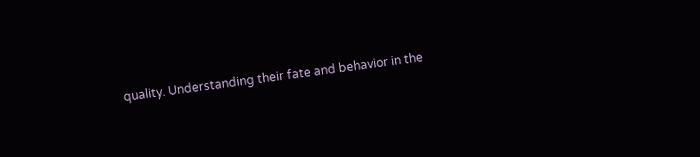quality. Understanding their fate and behavior in the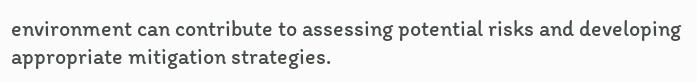environment can contribute to assessing potential risks and developing appropriate mitigation strategies.